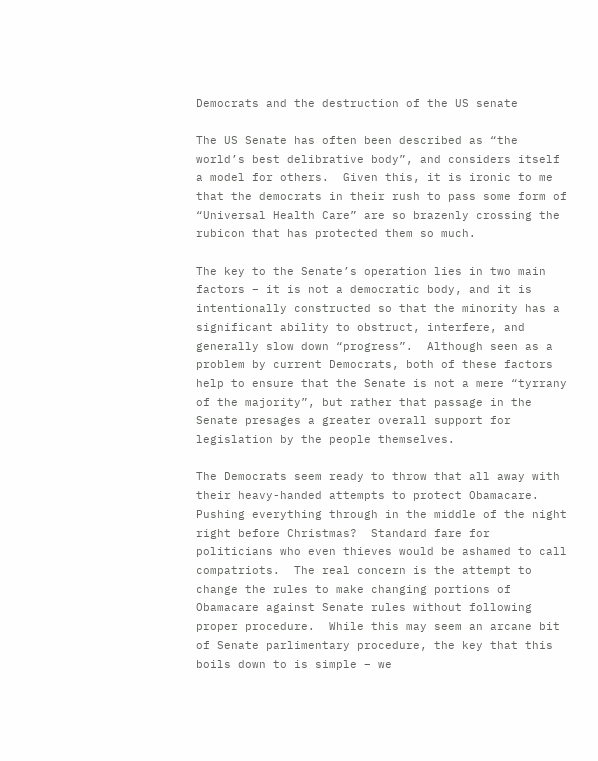Democrats and the destruction of the US senate

The US Senate has often been described as “the world’s best delibrative body”, and considers itself a model for others.  Given this, it is ironic to me that the democrats in their rush to pass some form of “Universal Health Care” are so brazenly crossing the rubicon that has protected them so much.

The key to the Senate’s operation lies in two main factors – it is not a democratic body, and it is intentionally constructed so that the minority has a significant ability to obstruct, interfere, and generally slow down “progress”.  Although seen as a problem by current Democrats, both of these factors help to ensure that the Senate is not a mere “tyrrany of the majority”, but rather that passage in the Senate presages a greater overall support for legislation by the people themselves.

The Democrats seem ready to throw that all away with their heavy-handed attempts to protect Obamacare.  Pushing everything through in the middle of the night right before Christmas?  Standard fare for politicians who even thieves would be ashamed to call compatriots.  The real concern is the attempt to change the rules to make changing portions of Obamacare against Senate rules without following proper procedure.  While this may seem an arcane bit of Senate parlimentary procedure, the key that this boils down to is simple – we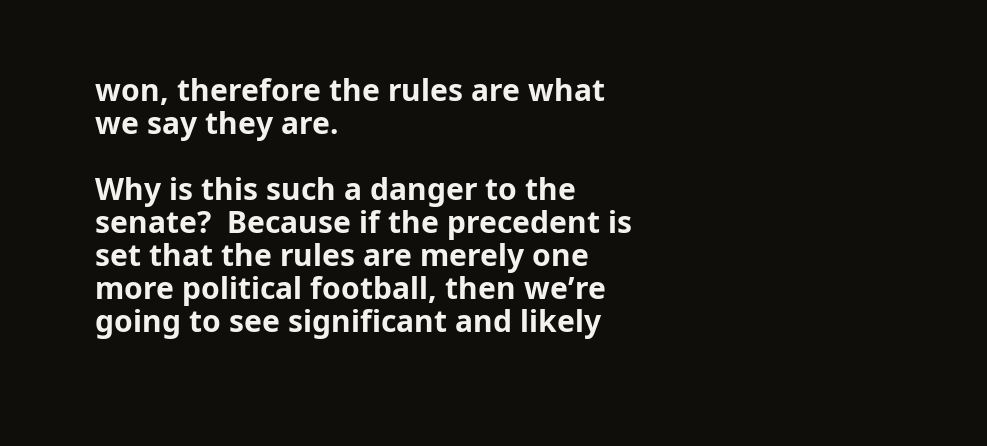won, therefore the rules are what we say they are.

Why is this such a danger to the senate?  Because if the precedent is set that the rules are merely one more political football, then we’re going to see significant and likely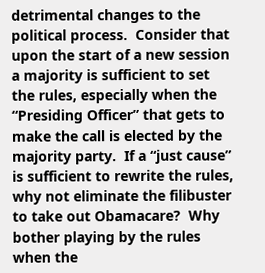detrimental changes to the political process.  Consider that upon the start of a new session a majority is sufficient to set the rules, especially when the “Presiding Officer” that gets to make the call is elected by the majority party.  If a “just cause” is sufficient to rewrite the rules, why not eliminate the filibuster to take out Obamacare?  Why bother playing by the rules when the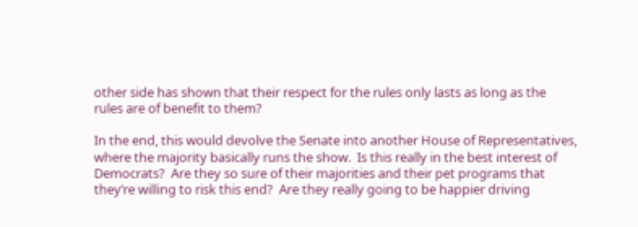other side has shown that their respect for the rules only lasts as long as the rules are of benefit to them?

In the end, this would devolve the Senate into another House of Representatives, where the majority basically runs the show.  Is this really in the best interest of Democrats?  Are they so sure of their majorities and their pet programs that they’re willing to risk this end?  Are they really going to be happier driving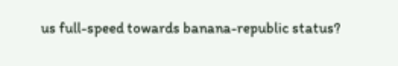us full-speed towards banana-republic status?